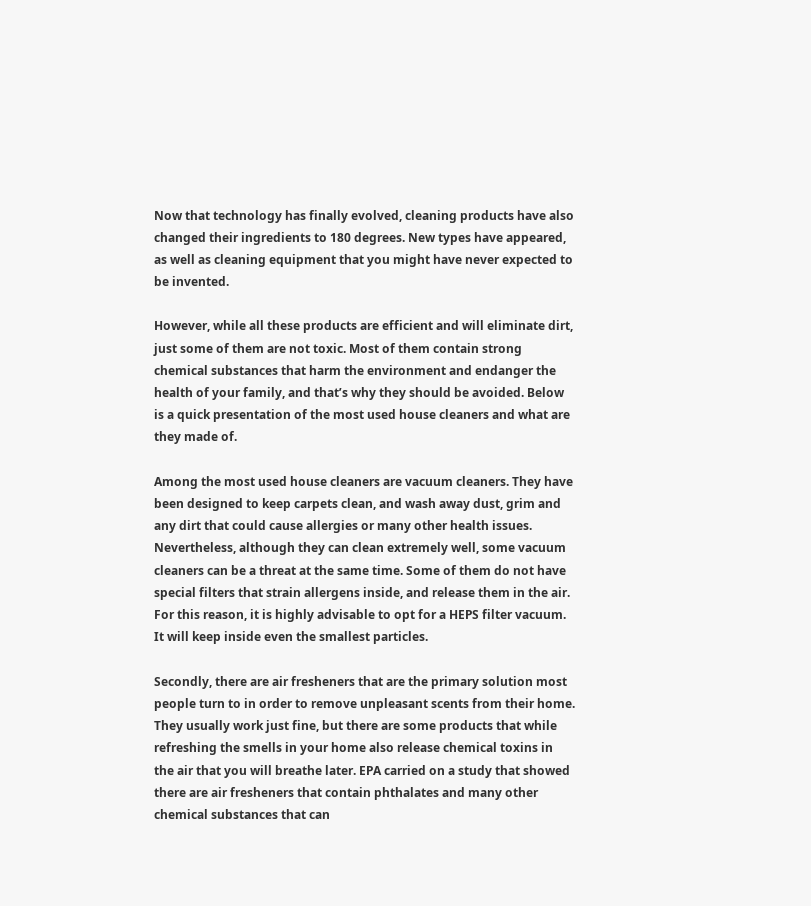Now that technology has finally evolved, cleaning products have also changed their ingredients to 180 degrees. New types have appeared, as well as cleaning equipment that you might have never expected to be invented.

However, while all these products are efficient and will eliminate dirt, just some of them are not toxic. Most of them contain strong chemical substances that harm the environment and endanger the health of your family, and that’s why they should be avoided. Below is a quick presentation of the most used house cleaners and what are they made of.

Among the most used house cleaners are vacuum cleaners. They have been designed to keep carpets clean, and wash away dust, grim and any dirt that could cause allergies or many other health issues. Nevertheless, although they can clean extremely well, some vacuum cleaners can be a threat at the same time. Some of them do not have special filters that strain allergens inside, and release them in the air. For this reason, it is highly advisable to opt for a HEPS filter vacuum. It will keep inside even the smallest particles.

Secondly, there are air fresheners that are the primary solution most people turn to in order to remove unpleasant scents from their home. They usually work just fine, but there are some products that while refreshing the smells in your home also release chemical toxins in the air that you will breathe later. EPA carried on a study that showed there are air fresheners that contain phthalates and many other chemical substances that can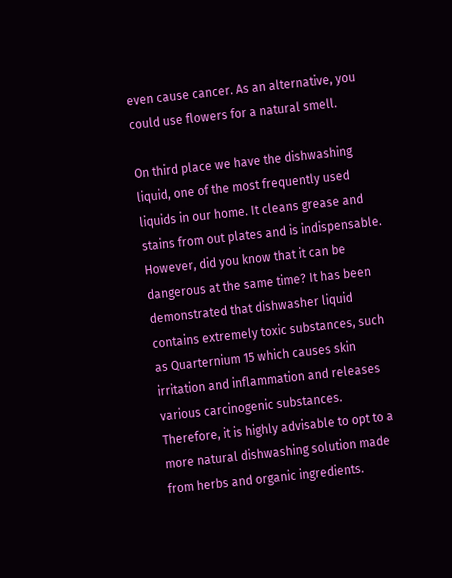even cause cancer. As an alternative, you could use flowers for a natural smell.

On third place we have the dishwashing liquid, one of the most frequently used liquids in our home. It cleans grease and stains from out plates and is indispensable. However, did you know that it can be dangerous at the same time? It has been demonstrated that dishwasher liquid contains extremely toxic substances, such as Quarternium 15 which causes skin irritation and inflammation and releases various carcinogenic substances. Therefore, it is highly advisable to opt to a more natural dishwashing solution made from herbs and organic ingredients.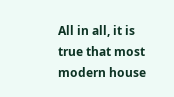All in all, it is true that most modern house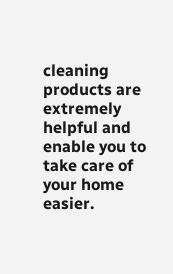cleaning products are extremely helpful and enable you to take care of your home easier.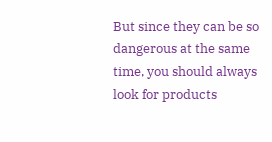But since they can be so dangerous at the same time, you should always look for products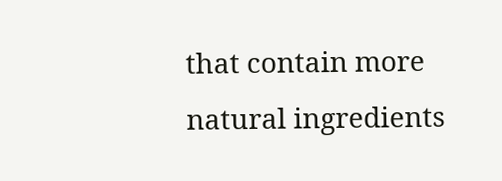that contain more natural ingredients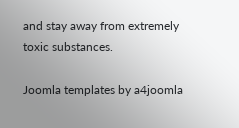and stay away from extremely toxic substances.

Joomla templates by a4joomla